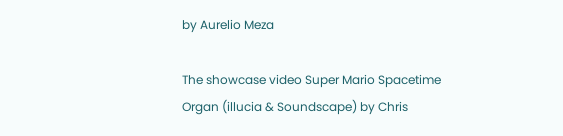by Aurelio Meza

The showcase video Super Mario Spacetime Organ (illucia & Soundscape) by Chris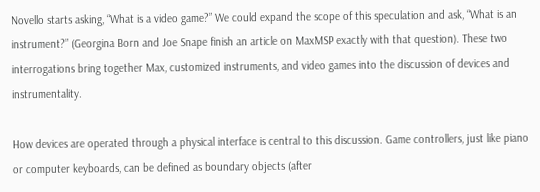Novello starts asking, “What is a video game?” We could expand the scope of this speculation and ask, “What is an instrument?” (Georgina Born and Joe Snape finish an article on MaxMSP exactly with that question). These two interrogations bring together Max, customized instruments, and video games into the discussion of devices and instrumentality.

How devices are operated through a physical interface is central to this discussion. Game controllers, just like piano or computer keyboards, can be defined as boundary objects (after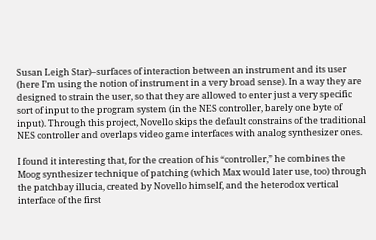Susan Leigh Star)–surfaces of interaction between an instrument and its user (here I’m using the notion of instrument in a very broad sense). In a way they are designed to strain the user, so that they are allowed to enter just a very specific sort of input to the program system (in the NES controller, barely one byte of input). Through this project, Novello skips the default constrains of the traditional NES controller and overlaps video game interfaces with analog synthesizer ones.

I found it interesting that, for the creation of his “controller,” he combines the Moog synthesizer technique of patching (which Max would later use, too) through the patchbay illucia, created by Novello himself, and the heterodox vertical interface of the first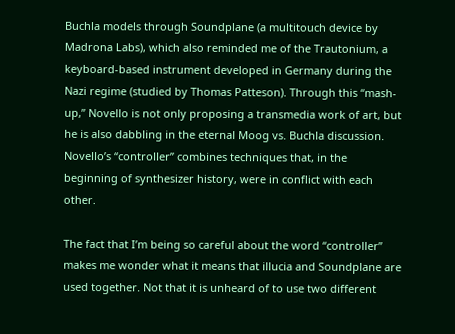Buchla models through Soundplane (a multitouch device by Madrona Labs), which also reminded me of the Trautonium, a keyboard-based instrument developed in Germany during the Nazi regime (studied by Thomas Patteson). Through this “mash-up,” Novello is not only proposing a transmedia work of art, but he is also dabbling in the eternal Moog vs. Buchla discussion. Novello’s “controller” combines techniques that, in the beginning of synthesizer history, were in conflict with each other.

The fact that I’m being so careful about the word “controller” makes me wonder what it means that illucia and Soundplane are used together. Not that it is unheard of to use two different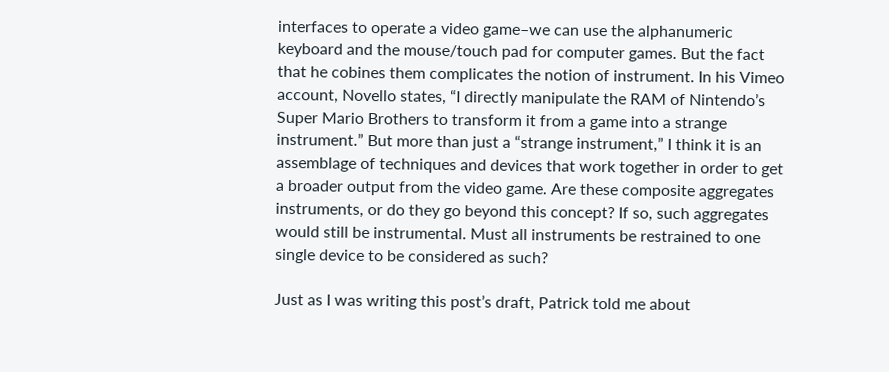interfaces to operate a video game–we can use the alphanumeric keyboard and the mouse/touch pad for computer games. But the fact that he cobines them complicates the notion of instrument. In his Vimeo account, Novello states, “I directly manipulate the RAM of Nintendo’s Super Mario Brothers to transform it from a game into a strange instrument.” But more than just a “strange instrument,” I think it is an assemblage of techniques and devices that work together in order to get a broader output from the video game. Are these composite aggregates instruments, or do they go beyond this concept? If so, such aggregates would still be instrumental. Must all instruments be restrained to one single device to be considered as such?

Just as I was writing this post’s draft, Patrick told me about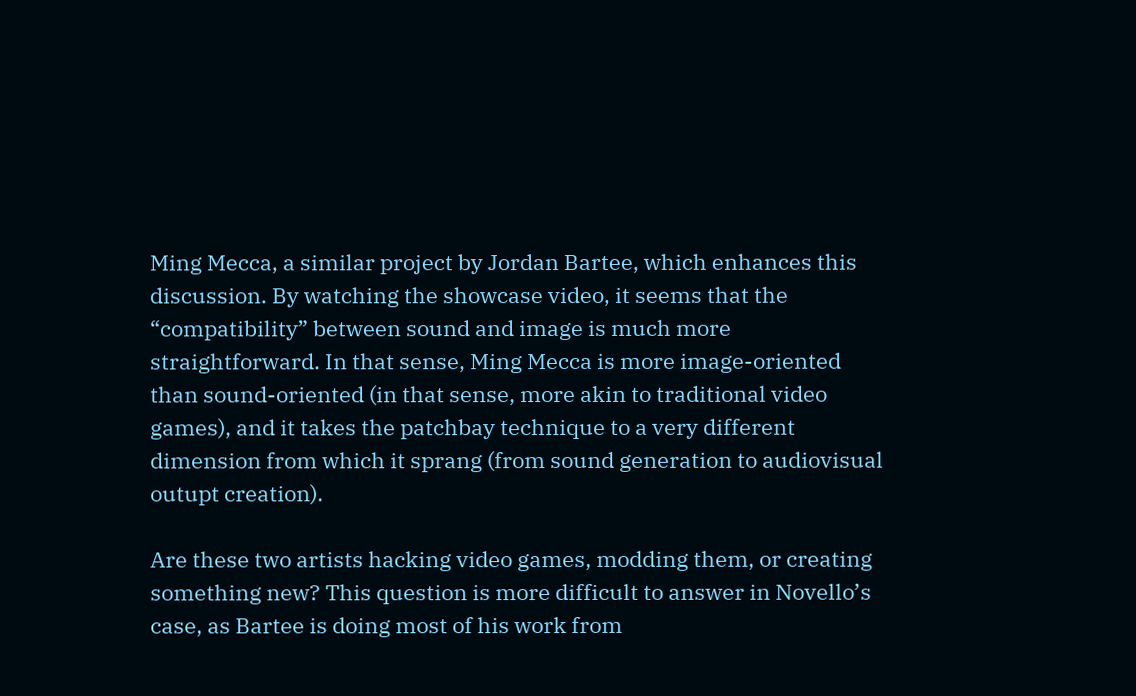Ming Mecca, a similar project by Jordan Bartee, which enhances this discussion. By watching the showcase video, it seems that the “compatibility” between sound and image is much more straightforward. In that sense, Ming Mecca is more image-oriented than sound-oriented (in that sense, more akin to traditional video games), and it takes the patchbay technique to a very different dimension from which it sprang (from sound generation to audiovisual outupt creation).

Are these two artists hacking video games, modding them, or creating something new? This question is more difficult to answer in Novello’s case, as Bartee is doing most of his work from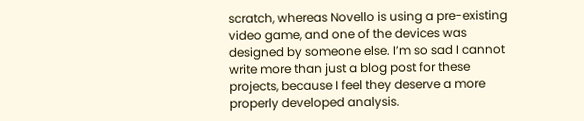scratch, whereas Novello is using a pre-existing video game, and one of the devices was designed by someone else. I’m so sad I cannot write more than just a blog post for these projects, because I feel they deserve a more properly developed analysis.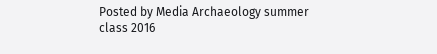Posted by Media Archaeology summer class 2016